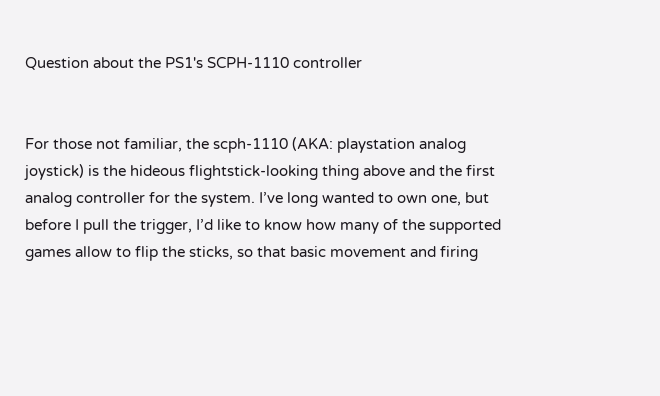Question about the PS1's SCPH-1110 controller


For those not familiar, the scph-1110 (AKA: playstation analog joystick) is the hideous flightstick-looking thing above and the first analog controller for the system. I’ve long wanted to own one, but before I pull the trigger, I’d like to know how many of the supported games allow to flip the sticks, so that basic movement and firing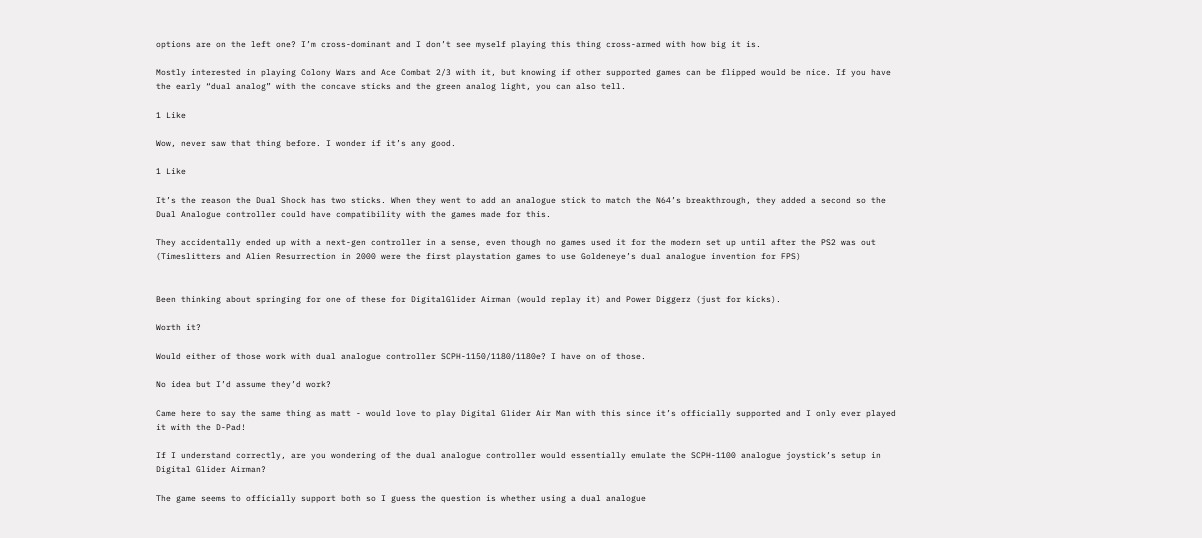options are on the left one? I’m cross-dominant and I don’t see myself playing this thing cross-armed with how big it is.

Mostly interested in playing Colony Wars and Ace Combat 2/3 with it, but knowing if other supported games can be flipped would be nice. If you have the early “dual analog” with the concave sticks and the green analog light, you can also tell.

1 Like

Wow, never saw that thing before. I wonder if it’s any good.

1 Like

It’s the reason the Dual Shock has two sticks. When they went to add an analogue stick to match the N64’s breakthrough, they added a second so the Dual Analogue controller could have compatibility with the games made for this.

They accidentally ended up with a next-gen controller in a sense, even though no games used it for the modern set up until after the PS2 was out (Timeslitters and Alien Resurrection in 2000 were the first playstation games to use Goldeneye’s dual analogue invention for FPS)


Been thinking about springing for one of these for DigitalGlider Airman (would replay it) and Power Diggerz (just for kicks).

Worth it?

Would either of those work with dual analogue controller SCPH-1150/1180/1180e? I have on of those.

No idea but I’d assume they’d work?

Came here to say the same thing as matt - would love to play Digital Glider Air Man with this since it’s officially supported and I only ever played it with the D-Pad!

If I understand correctly, are you wondering of the dual analogue controller would essentially emulate the SCPH-1100 analogue joystick’s setup in Digital Glider Airman?

The game seems to officially support both so I guess the question is whether using a dual analogue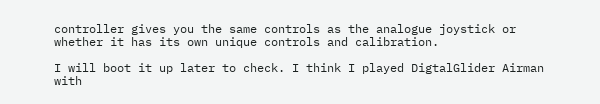controller gives you the same controls as the analogue joystick or whether it has its own unique controls and calibration.

I will boot it up later to check. I think I played DigtalGlider Airman with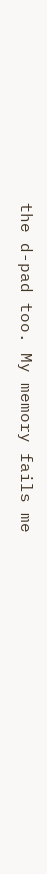the d-pad too. My memory fails me